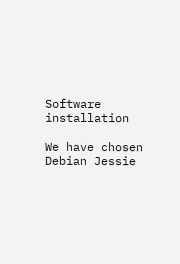Software installation

We have chosen Debian Jessie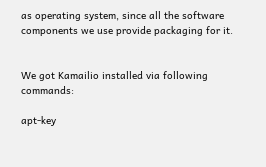as operating system, since all the software components we use provide packaging for it.


We got Kamailio installed via following commands:

apt-key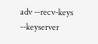adv --recv-keys --keyserver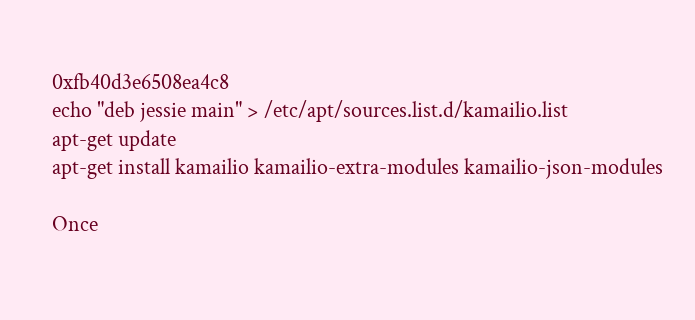0xfb40d3e6508ea4c8
echo "deb jessie main" > /etc/apt/sources.list.d/kamailio.list
apt-get update
apt-get install kamailio kamailio-extra-modules kamailio-json-modules

Once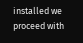installed we proceed with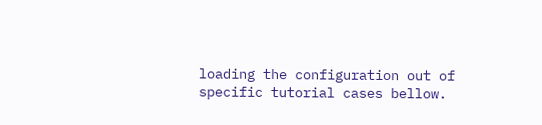loading the configuration out of specific tutorial cases bellow.